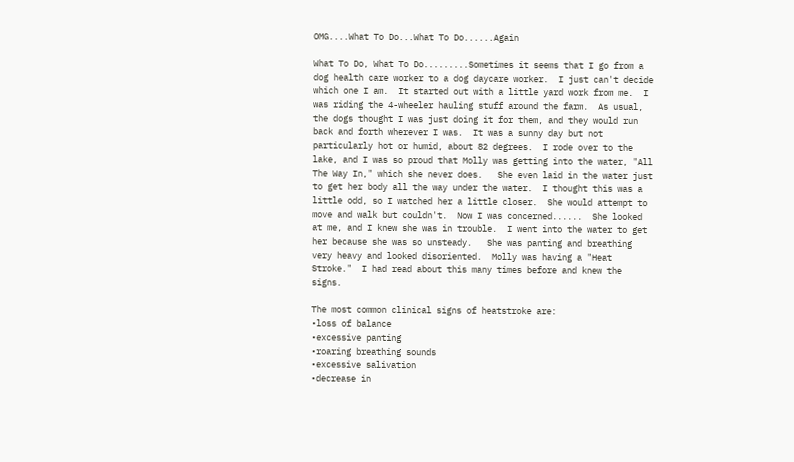OMG....What To Do...What To Do......Again

What To Do, What To Do.........Sometimes it seems that I go from a dog health care worker to a dog daycare worker.  I just can't decide which one I am.  It started out with a little yard work from me.  I was riding the 4-wheeler hauling stuff around the farm.  As usual, the dogs thought I was just doing it for them, and they would run back and forth wherever I was.  It was a sunny day but not particularly hot or humid, about 82 degrees.  I rode over to the lake, and I was so proud that Molly was getting into the water, "All The Way In," which she never does.   She even laid in the water just to get her body all the way under the water.  I thought this was a little odd, so I watched her a little closer.  She would attempt to move and walk but couldn't.  Now I was concerned......  She looked at me, and I knew she was in trouble.  I went into the water to get her because she was so unsteady.   She was panting and breathing very heavy and looked disoriented.  Molly was having a "Heat Stroke."  I had read about this many times before and knew the signs.

The most common clinical signs of heatstroke are:
•loss of balance
•excessive panting
•roaring breathing sounds
•excessive salivation
•decrease in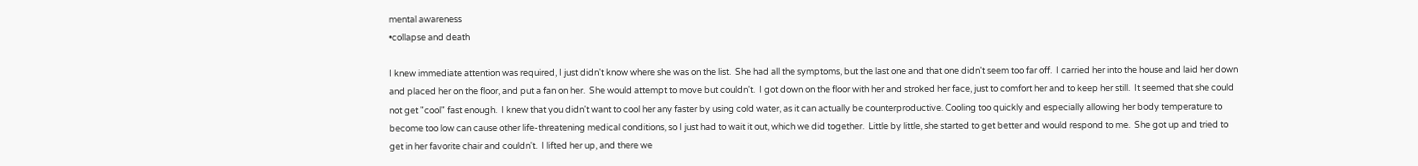mental awareness
•collapse and death

I knew immediate attention was required, I just didn't know where she was on the list.  She had all the symptoms, but the last one and that one didn't seem too far off.  I carried her into the house and laid her down and placed her on the floor, and put a fan on her.  She would attempt to move but couldn't.  I got down on the floor with her and stroked her face, just to comfort her and to keep her still.  It seemed that she could not get "cool" fast enough.  I knew that you didn't want to cool her any faster by using cold water, as it can actually be counterproductive. Cooling too quickly and especially allowing her body temperature to become too low can cause other life-threatening medical conditions, so I just had to wait it out, which we did together.  Little by little, she started to get better and would respond to me.  She got up and tried to get in her favorite chair and couldn't.  I lifted her up, and there we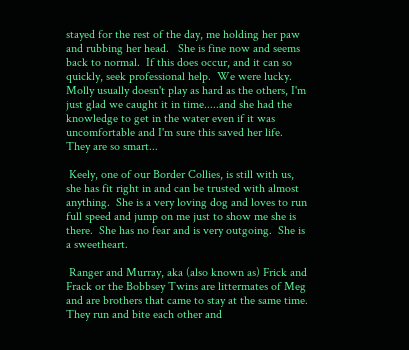stayed for the rest of the day, me holding her paw and rubbing her head.   She is fine now and seems back to normal.  If this does occur, and it can so quickly, seek professional help.  We were lucky.  Molly usually doesn't play as hard as the others, I'm just glad we caught it in time.....and she had the knowledge to get in the water even if it was uncomfortable and I'm sure this saved her life.  They are so smart...

 Keely, one of our Border Collies, is still with us, she has fit right in and can be trusted with almost anything.  She is a very loving dog and loves to run full speed and jump on me just to show me she is there.  She has no fear and is very outgoing.  She is a sweetheart.

 Ranger and Murray, aka (also known as) Frick and Frack or the Bobbsey Twins are littermates of Meg and are brothers that came to stay at the same time.  They run and bite each other and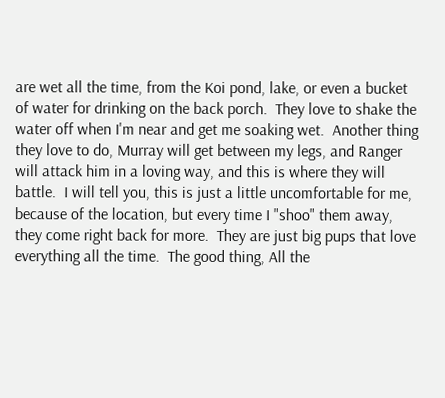are wet all the time, from the Koi pond, lake, or even a bucket of water for drinking on the back porch.  They love to shake the water off when I'm near and get me soaking wet.  Another thing they love to do, Murray will get between my legs, and Ranger will attack him in a loving way, and this is where they will battle.  I will tell you, this is just a little uncomfortable for me, because of the location, but every time I "shoo" them away, they come right back for more.  They are just big pups that love everything all the time.  The good thing, All the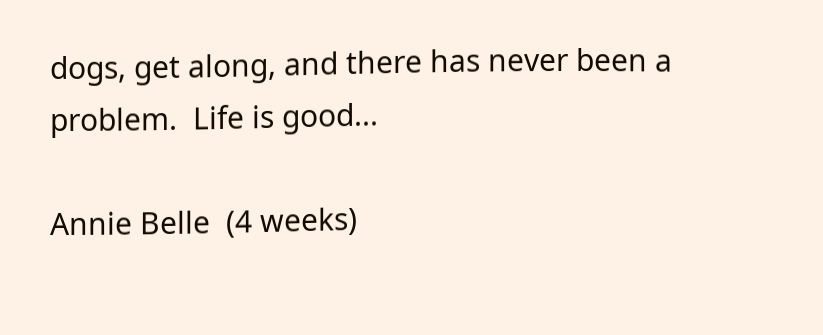dogs, get along, and there has never been a problem.  Life is good...

Annie Belle  (4 weeks)